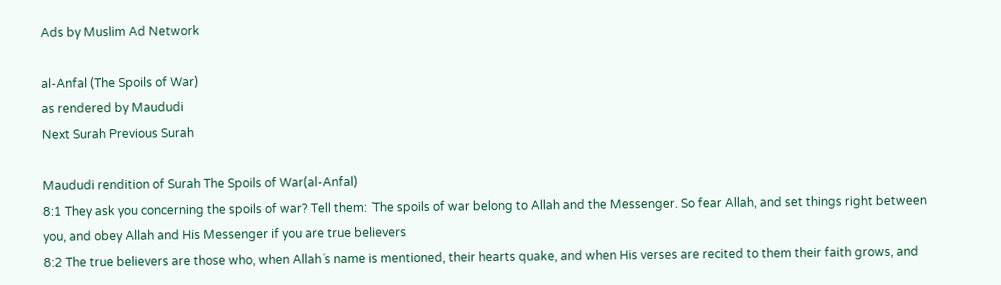Ads by Muslim Ad Network

al-Anfal (The Spoils of War)
as rendered by Maududi
Next Surah Previous Surah

Maududi rendition of Surah The Spoils of War(al-Anfal)
8:1 They ask you concerning the spoils of war? Tell them: ´The spoils of war belong to Allah and the Messenger. So fear Allah, and set things right between you, and obey Allah and His Messenger if you are true believers
8:2 The true believers are those who, when Allah´s name is mentioned, their hearts quake, and when His verses are recited to them their faith grows, and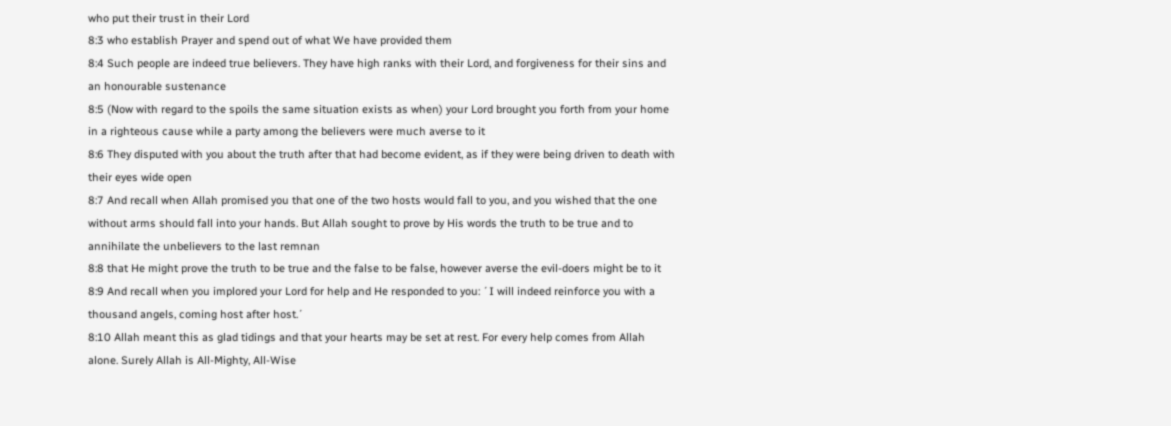who put their trust in their Lord
8:3 who establish Prayer and spend out of what We have provided them
8:4 Such people are indeed true believers. They have high ranks with their Lord, and forgiveness for their sins and an honourable sustenance
8:5 (Now with regard to the spoils the same situation exists as when) your Lord brought you forth from your home in a righteous cause while a party among the believers were much averse to it
8:6 They disputed with you about the truth after that had become evident, as if they were being driven to death with their eyes wide open
8:7 And recall when Allah promised you that one of the two hosts would fall to you, and you wished that the one without arms should fall into your hands. But Allah sought to prove by His words the truth to be true and to annihilate the unbelievers to the last remnan
8:8 that He might prove the truth to be true and the false to be false, however averse the evil-doers might be to it
8:9 And recall when you implored your Lord for help and He responded to you: ´I will indeed reinforce you with a thousand angels, coming host after host.´
8:10 Allah meant this as glad tidings and that your hearts may be set at rest. For every help comes from Allah alone. Surely Allah is All-Mighty, All-Wise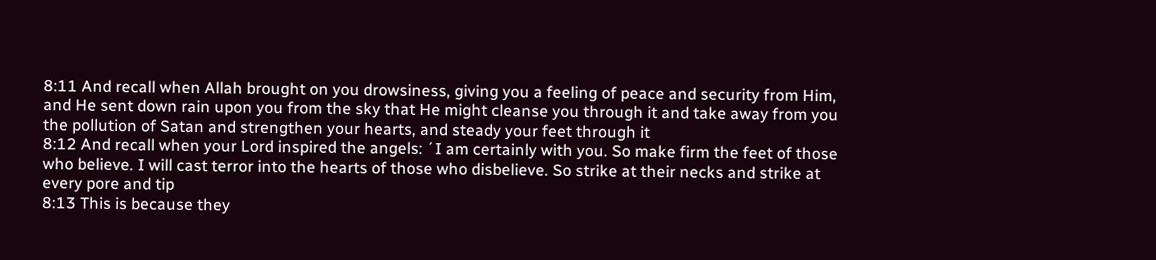8:11 And recall when Allah brought on you drowsiness, giving you a feeling of peace and security from Him, and He sent down rain upon you from the sky that He might cleanse you through it and take away from you the pollution of Satan and strengthen your hearts, and steady your feet through it
8:12 And recall when your Lord inspired the angels: ´I am certainly with you. So make firm the feet of those who believe. I will cast terror into the hearts of those who disbelieve. So strike at their necks and strike at every pore and tip
8:13 This is because they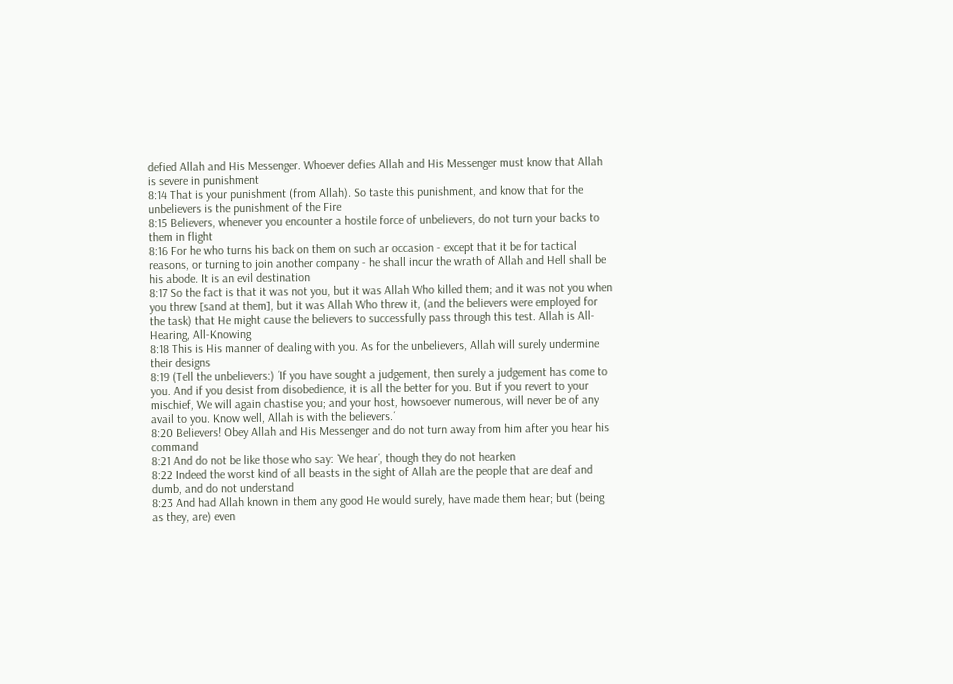defied Allah and His Messenger. Whoever defies Allah and His Messenger must know that Allah is severe in punishment
8:14 That is your punishment (from Allah). So taste this punishment, and know that for the unbelievers is the punishment of the Fire
8:15 Believers, whenever you encounter a hostile force of unbelievers, do not turn your backs to them in flight
8:16 For he who turns his back on them on such ar occasion - except that it be for tactical reasons, or turning to join another company - he shall incur the wrath of Allah and Hell shall be his abode. It is an evil destination
8:17 So the fact is that it was not you, but it was Allah Who killed them; and it was not you when you threw [sand at them], but it was Allah Who threw it, (and the believers were employed for the task) that He might cause the believers to successfully pass through this test. Allah is All-Hearing, All-Knowing
8:18 This is His manner of dealing with you. As for the unbelievers, Allah will surely undermine their designs
8:19 (Tell the unbelievers:) ´If you have sought a judgement, then surely a judgement has come to you. And if you desist from disobedience, it is all the better for you. But if you revert to your mischief, We will again chastise you; and your host, howsoever numerous, will never be of any avail to you. Know well, Allah is with the believers.´
8:20 Believers! Obey Allah and His Messenger and do not turn away from him after you hear his command
8:21 And do not be like those who say: ´We hear´, though they do not hearken
8:22 Indeed the worst kind of all beasts in the sight of Allah are the people that are deaf and dumb, and do not understand
8:23 And had Allah known in them any good He would surely, have made them hear; but (being as they, are) even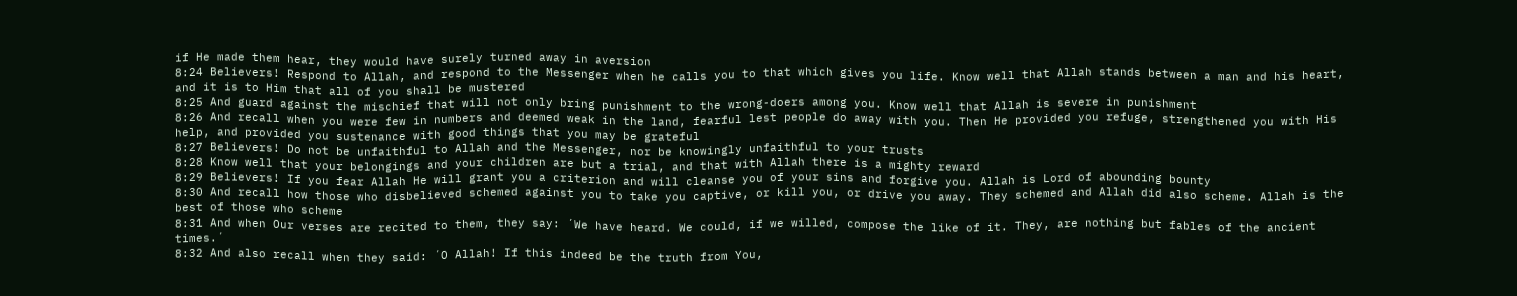if He made them hear, they would have surely turned away in aversion
8:24 Believers! Respond to Allah, and respond to the Messenger when he calls you to that which gives you life. Know well that Allah stands between a man and his heart, and it is to Him that all of you shall be mustered
8:25 And guard against the mischief that will not only bring punishment to the wrong-doers among you. Know well that Allah is severe in punishment
8:26 And recall when you were few in numbers and deemed weak in the land, fearful lest people do away with you. Then He provided you refuge, strengthened you with His help, and provided you sustenance with good things that you may be grateful
8:27 Believers! Do not be unfaithful to Allah and the Messenger, nor be knowingly unfaithful to your trusts
8:28 Know well that your belongings and your children are but a trial, and that with Allah there is a mighty reward
8:29 Believers! If you fear Allah He will grant you a criterion and will cleanse you of your sins and forgive you. Allah is Lord of abounding bounty
8:30 And recall how those who disbelieved schemed against you to take you captive, or kill you, or drive you away. They schemed and Allah did also scheme. Allah is the best of those who scheme
8:31 And when Our verses are recited to them, they say: ´We have heard. We could, if we willed, compose the like of it. They, are nothing but fables of the ancient times.´
8:32 And also recall when they said: ´O Allah! If this indeed be the truth from You,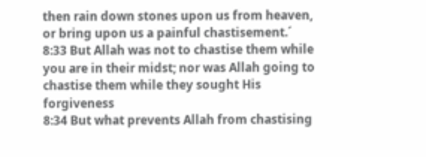then rain down stones upon us from heaven, or bring upon us a painful chastisement.´
8:33 But Allah was not to chastise them while you are in their midst; nor was Allah going to chastise them while they sought His forgiveness
8:34 But what prevents Allah from chastising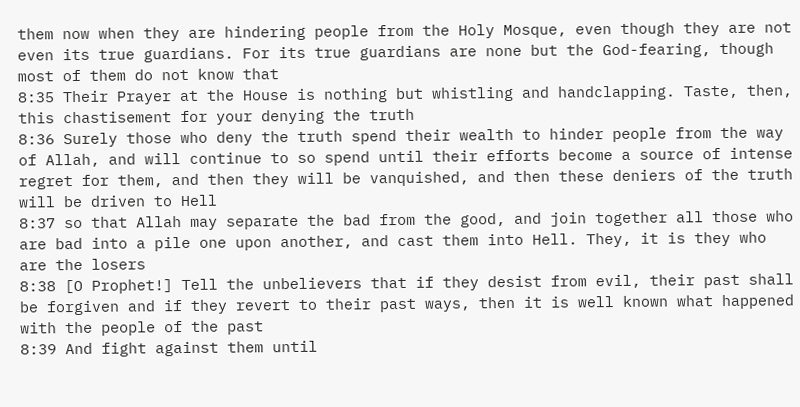them now when they are hindering people from the Holy Mosque, even though they are not even its true guardians. For its true guardians are none but the God-fearing, though most of them do not know that
8:35 Their Prayer at the House is nothing but whistling and handclapping. Taste, then, this chastisement for your denying the truth
8:36 Surely those who deny the truth spend their wealth to hinder people from the way of Allah, and will continue to so spend until their efforts become a source of intense regret for them, and then they will be vanquished, and then these deniers of the truth will be driven to Hell
8:37 so that Allah may separate the bad from the good, and join together all those who are bad into a pile one upon another, and cast them into Hell. They, it is they who are the losers
8:38 [O Prophet!] Tell the unbelievers that if they desist from evil, their past shall be forgiven and if they revert to their past ways, then it is well known what happened with the people of the past
8:39 And fight against them until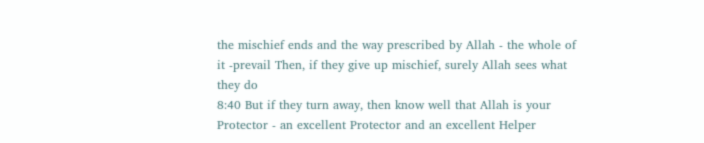the mischief ends and the way prescribed by Allah - the whole of it -prevail Then, if they give up mischief, surely Allah sees what they do
8:40 But if they turn away, then know well that Allah is your Protector - an excellent Protector and an excellent Helper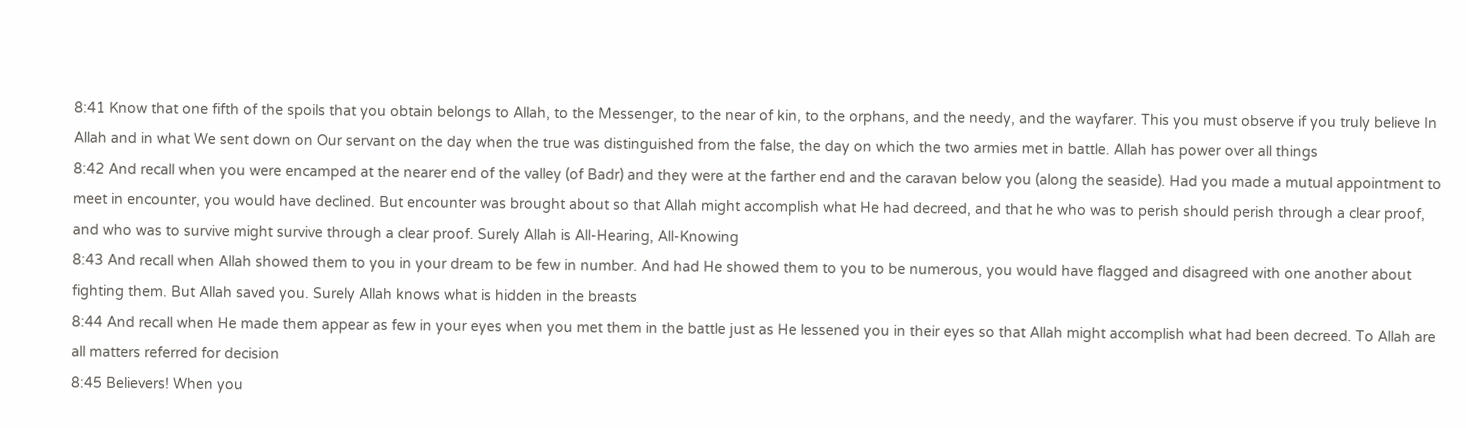8:41 Know that one fifth of the spoils that you obtain belongs to Allah, to the Messenger, to the near of kin, to the orphans, and the needy, and the wayfarer. This you must observe if you truly believe In Allah and in what We sent down on Our servant on the day when the true was distinguished from the false, the day on which the two armies met in battle. Allah has power over all things
8:42 And recall when you were encamped at the nearer end of the valley (of Badr) and they were at the farther end and the caravan below you (along the seaside). Had you made a mutual appointment to meet in encounter, you would have declined. But encounter was brought about so that Allah might accomplish what He had decreed, and that he who was to perish should perish through a clear proof, and who was to survive might survive through a clear proof. Surely Allah is All-Hearing, All-Knowing
8:43 And recall when Allah showed them to you in your dream to be few in number. And had He showed them to you to be numerous, you would have flagged and disagreed with one another about fighting them. But Allah saved you. Surely Allah knows what is hidden in the breasts
8:44 And recall when He made them appear as few in your eyes when you met them in the battle just as He lessened you in their eyes so that Allah might accomplish what had been decreed. To Allah are all matters referred for decision
8:45 Believers! When you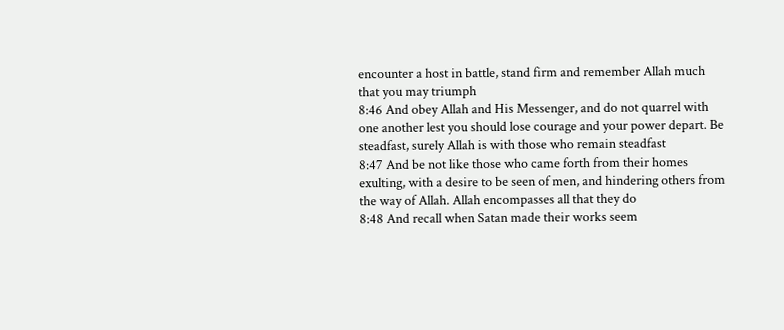encounter a host in battle, stand firm and remember Allah much that you may triumph
8:46 And obey Allah and His Messenger, and do not quarrel with one another lest you should lose courage and your power depart. Be steadfast, surely Allah is with those who remain steadfast
8:47 And be not like those who came forth from their homes exulting, with a desire to be seen of men, and hindering others from the way of Allah. Allah encompasses all that they do
8:48 And recall when Satan made their works seem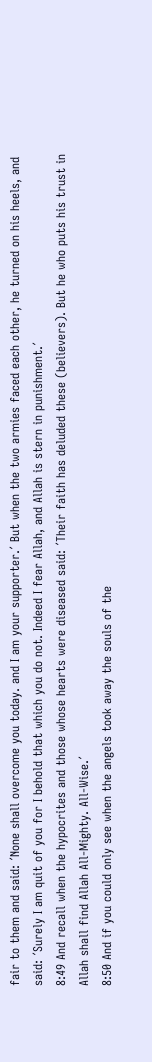fair to them and said: ´None shall overcome you today. and I am your supporter.´ But when the two armies faced each other, he turned on his heels, and said: ´Surely I am quit of you for I behold that which you do not. Indeed I fear Allah, and Allah is stern in punishment.´
8:49 And recall when the hypocrites and those whose hearts were diseased said: ´Their faith has deluded these (believers). But he who puts his trust in Allah shall find Allah All-Mighty. All-Wise.´
8:50 And if you could only see when the angels took away the souls of the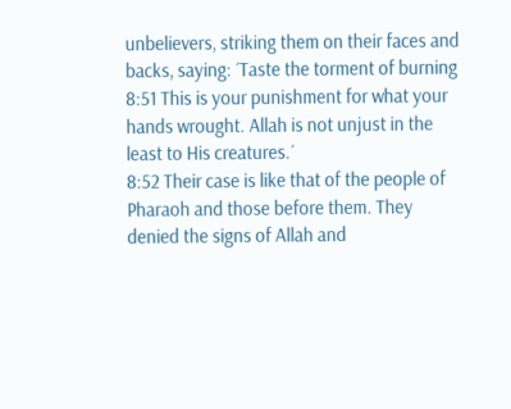unbelievers, striking them on their faces and backs, saying: ´Taste the torment of burning
8:51 This is your punishment for what your hands wrought. Allah is not unjust in the least to His creatures.´
8:52 Their case is like that of the people of Pharaoh and those before them. They denied the signs of Allah and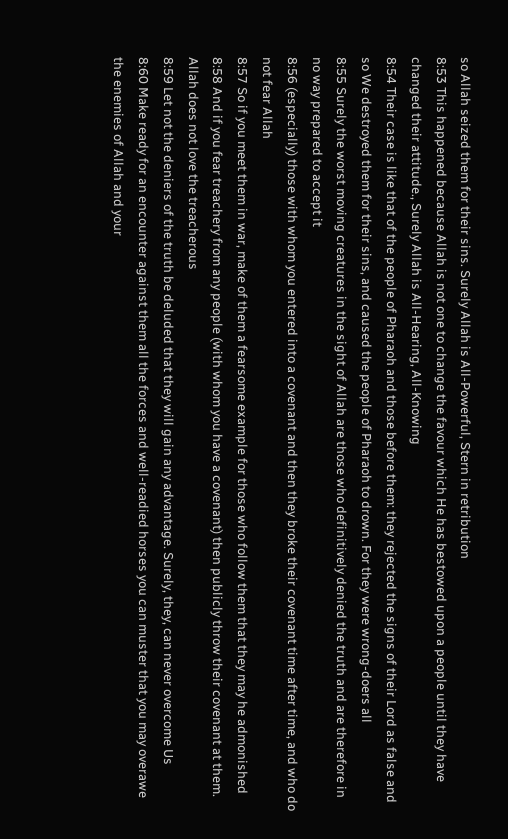so Allah seized them for their sins. Surely Allah is All-Powerful, Stern in retribution
8:53 This happened because Allah is not one to change the favour which He has bestowed upon a people until they have changed their attitude., Surely Allah is All-Hearing, All-Knowing
8:54 Their case is like that of the people of Pharaoh and those before them: they rejected the signs of their Lord as false and so We destroyed them for their sins, and caused the people of Pharaoh to drown. For they were wrong-doers all
8:55 Surely the worst moving creatures in the sight of Allah are those who definitively denied the truth and are therefore in no way prepared to accept it
8:56 (especially) those with whom you entered into a covenant and then they broke their covenant time after time, and who do not fear Allah
8:57 So if you meet them in war, make of them a fearsome example for those who follow them that they may he admonished
8:58 And if you fear treachery from any people (with whom you have a covenant) then publicly throw their covenant at them. Allah does not love the treacherous
8:59 Let not the deniers of the truth be deluded that they will gain any advantage. Surely, they, can never overcome Us
8:60 Make ready for an encounter against them all the forces and well-readied horses you can muster that you may overawe the enemies of Allah and your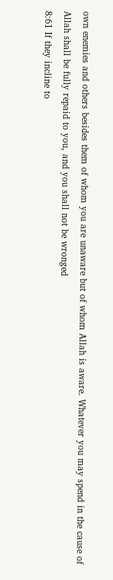own enemies and others besides them of whom you are unaware but of whom Allah is aware. Whatever you may spend in the cause of Allah shall be fully repaid to you, and you shall not be wronged
8:61 If they incline to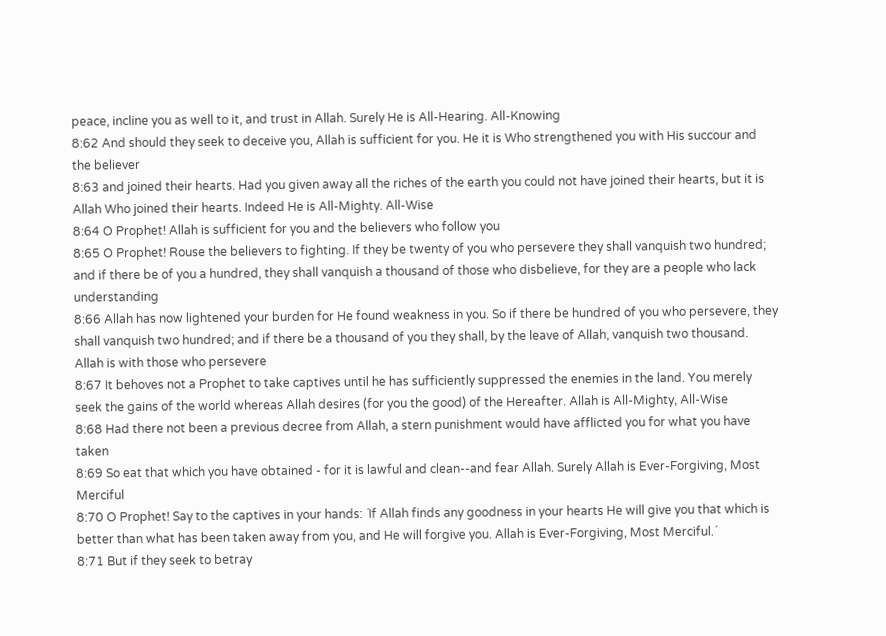peace, incline you as well to it, and trust in Allah. Surely He is All-Hearing. All-Knowing
8:62 And should they seek to deceive you, Allah is sufficient for you. He it is Who strengthened you with His succour and the believer
8:63 and joined their hearts. Had you given away all the riches of the earth you could not have joined their hearts, but it is Allah Who joined their hearts. Indeed He is All-Mighty. All-Wise
8:64 O Prophet! Allah is sufficient for you and the believers who follow you
8:65 O Prophet! Rouse the believers to fighting. If they be twenty of you who persevere they shall vanquish two hundred; and if there be of you a hundred, they shall vanquish a thousand of those who disbelieve, for they are a people who lack understanding
8:66 Allah has now lightened your burden for He found weakness in you. So if there be hundred of you who persevere, they shall vanquish two hundred; and if there be a thousand of you they shall, by the leave of Allah, vanquish two thousand. Allah is with those who persevere
8:67 It behoves not a Prophet to take captives until he has sufficiently suppressed the enemies in the land. You merely seek the gains of the world whereas Allah desires (for you the good) of the Hereafter. Allah is All-Mighty, All-Wise
8:68 Had there not been a previous decree from Allah, a stern punishment would have afflicted you for what you have taken
8:69 So eat that which you have obtained - for it is lawful and clean--and fear Allah. Surely Allah is Ever-Forgiving, Most Merciful
8:70 O Prophet! Say to the captives in your hands: ´If Allah finds any goodness in your hearts He will give you that which is better than what has been taken away from you, and He will forgive you. Allah is Ever-Forgiving, Most Merciful.´
8:71 But if they seek to betray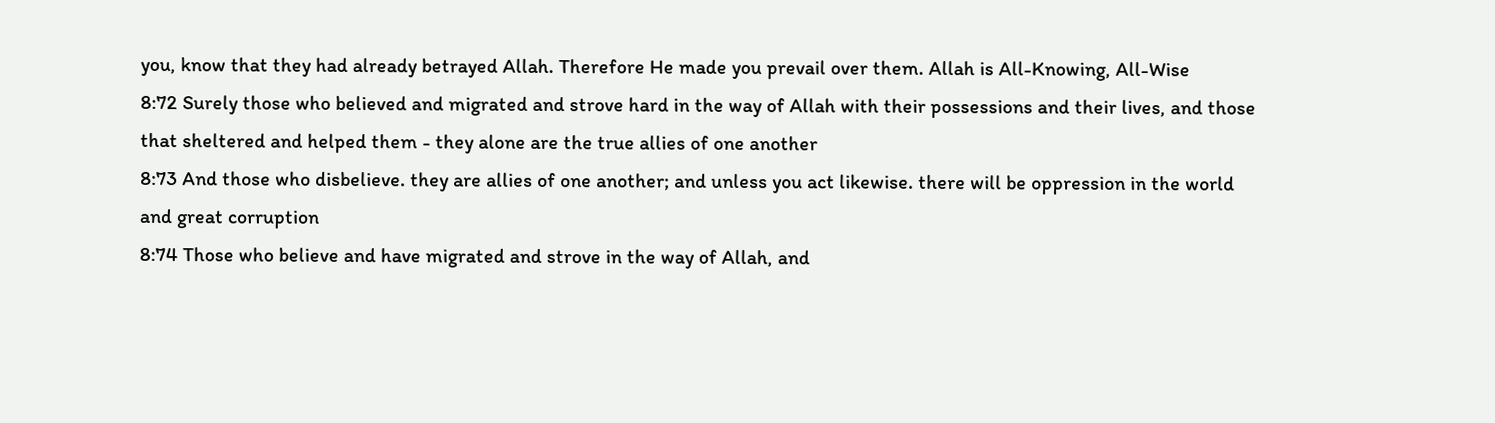you, know that they had already betrayed Allah. Therefore He made you prevail over them. Allah is All-Knowing, All-Wise
8:72 Surely those who believed and migrated and strove hard in the way of Allah with their possessions and their lives, and those that sheltered and helped them - they alone are the true allies of one another
8:73 And those who disbelieve. they are allies of one another; and unless you act likewise. there will be oppression in the world and great corruption
8:74 Those who believe and have migrated and strove in the way of Allah, and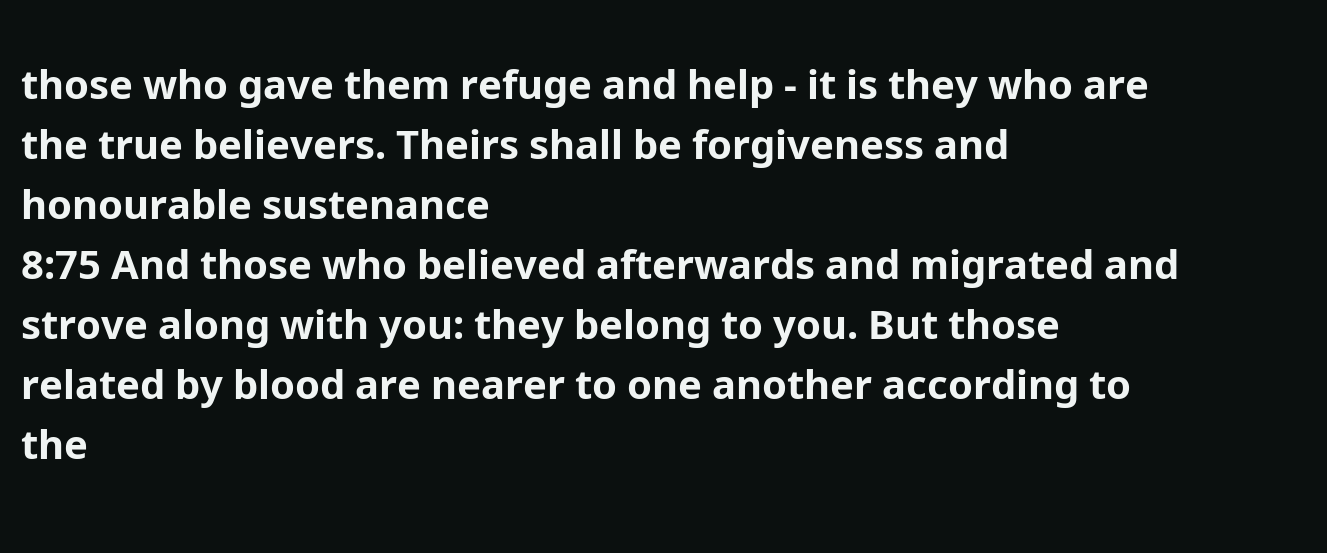those who gave them refuge and help - it is they who are the true believers. Theirs shall be forgiveness and honourable sustenance
8:75 And those who believed afterwards and migrated and strove along with you: they belong to you. But those related by blood are nearer to one another according to the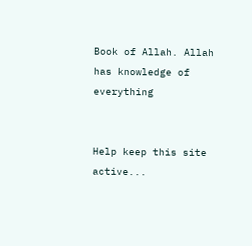Book of Allah. Allah has knowledge of everything


Help keep this site active...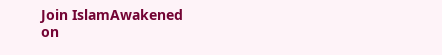Join IslamAwakened
on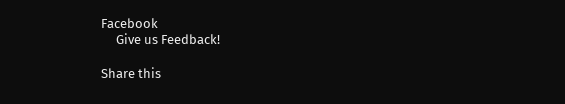Facebook
     Give us Feedback!

Share this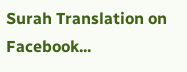Surah Translation on Facebook...